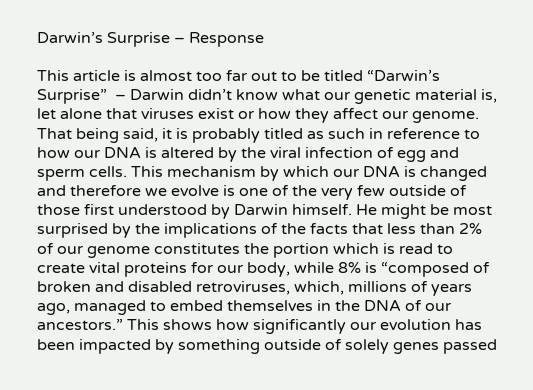Darwin’s Surprise – Response

This article is almost too far out to be titled “Darwin’s Surprise”  – Darwin didn’t know what our genetic material is, let alone that viruses exist or how they affect our genome. That being said, it is probably titled as such in reference to how our DNA is altered by the viral infection of egg and sperm cells. This mechanism by which our DNA is changed and therefore we evolve is one of the very few outside of those first understood by Darwin himself. He might be most surprised by the implications of the facts that less than 2% of our genome constitutes the portion which is read to create vital proteins for our body, while 8% is “composed of broken and disabled retroviruses, which, millions of years ago, managed to embed themselves in the DNA of our ancestors.” This shows how significantly our evolution has been impacted by something outside of solely genes passed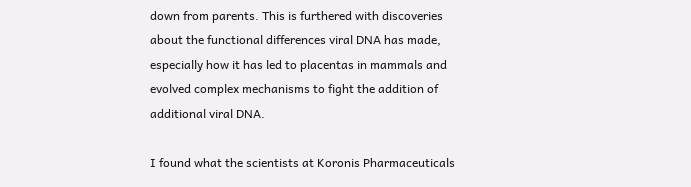down from parents. This is furthered with discoveries about the functional differences viral DNA has made, especially how it has led to placentas in mammals and evolved complex mechanisms to fight the addition of additional viral DNA.

I found what the scientists at Koronis Pharmaceuticals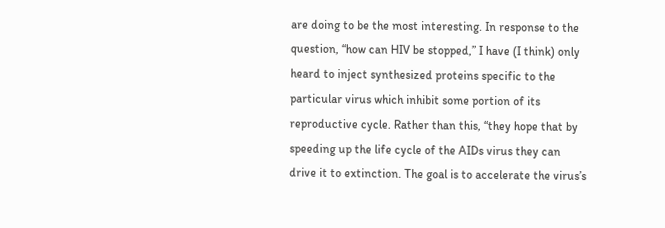are doing to be the most interesting. In response to the question, “how can HIV be stopped,” I have (I think) only heard to inject synthesized proteins specific to the particular virus which inhibit some portion of its reproductive cycle. Rather than this, “they hope that by speeding up the life cycle of the AIDs virus they can drive it to extinction. The goal is to accelerate the virus’s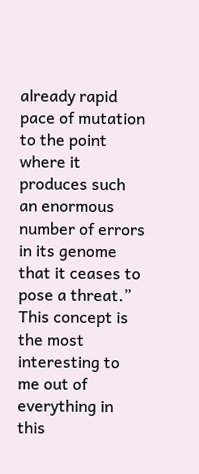already rapid pace of mutation to the point where it produces such an enormous number of errors in its genome that it ceases to pose a threat.” This concept is the most interesting to me out of everything in this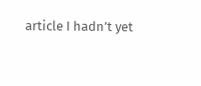article I hadn’t yet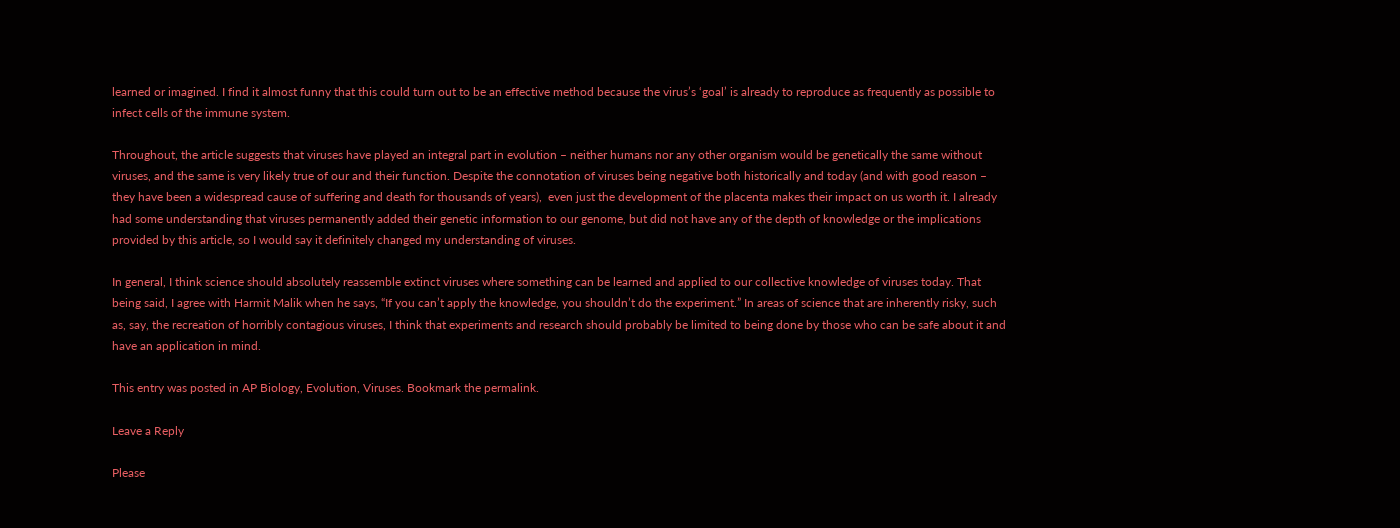learned or imagined. I find it almost funny that this could turn out to be an effective method because the virus’s ‘goal’ is already to reproduce as frequently as possible to infect cells of the immune system.

Throughout, the article suggests that viruses have played an integral part in evolution – neither humans nor any other organism would be genetically the same without viruses, and the same is very likely true of our and their function. Despite the connotation of viruses being negative both historically and today (and with good reason – they have been a widespread cause of suffering and death for thousands of years),  even just the development of the placenta makes their impact on us worth it. I already had some understanding that viruses permanently added their genetic information to our genome, but did not have any of the depth of knowledge or the implications provided by this article, so I would say it definitely changed my understanding of viruses.

In general, I think science should absolutely reassemble extinct viruses where something can be learned and applied to our collective knowledge of viruses today. That being said, I agree with Harmit Malik when he says, “If you can’t apply the knowledge, you shouldn’t do the experiment.” In areas of science that are inherently risky, such as, say, the recreation of horribly contagious viruses, I think that experiments and research should probably be limited to being done by those who can be safe about it and have an application in mind.

This entry was posted in AP Biology, Evolution, Viruses. Bookmark the permalink.

Leave a Reply

Please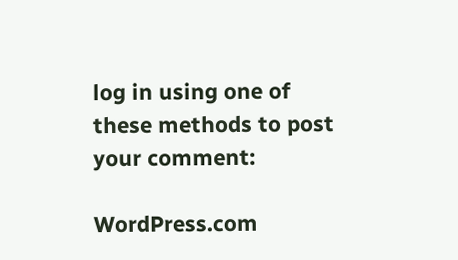log in using one of these methods to post your comment:

WordPress.com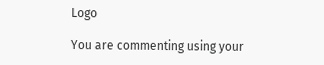Logo

You are commenting using your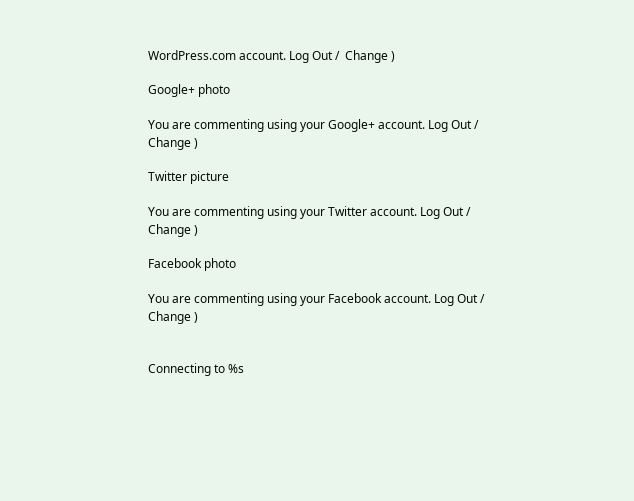WordPress.com account. Log Out /  Change )

Google+ photo

You are commenting using your Google+ account. Log Out /  Change )

Twitter picture

You are commenting using your Twitter account. Log Out /  Change )

Facebook photo

You are commenting using your Facebook account. Log Out /  Change )


Connecting to %s